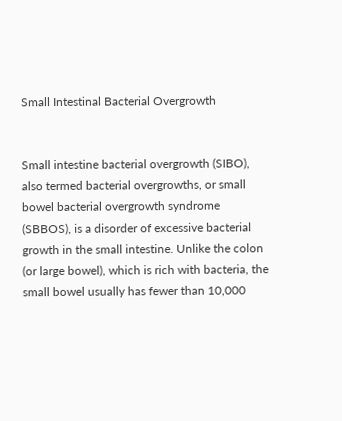Small Intestinal Bacterial Overgrowth


Small intestine bacterial overgrowth (SIBO), also termed bacterial overgrowths, or small bowel bacterial overgrowth syndrome (SBBOS), is a disorder of excessive bacterial growth in the small intestine. Unlike the colon (or large bowel), which is rich with bacteria, the small bowel usually has fewer than 10,000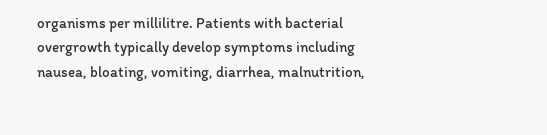organisms per millilitre. Patients with bacterial overgrowth typically develop symptoms including nausea, bloating, vomiting, diarrhea, malnutrition,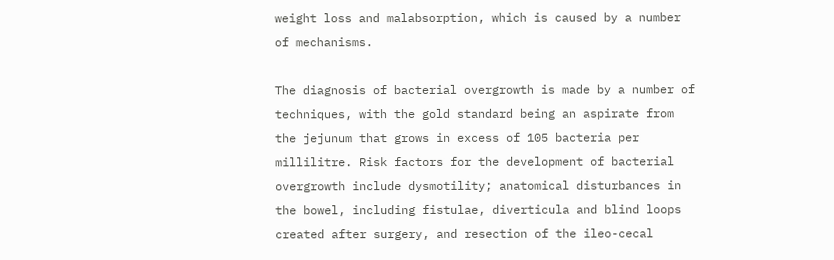weight loss and malabsorption, which is caused by a number of mechanisms.

The diagnosis of bacterial overgrowth is made by a number of techniques, with the gold standard being an aspirate from the jejunum that grows in excess of 105 bacteria per millilitre. Risk factors for the development of bacterial overgrowth include dysmotility; anatomical disturbances in the bowel, including fistulae, diverticula and blind loops created after surgery, and resection of the ileo-cecal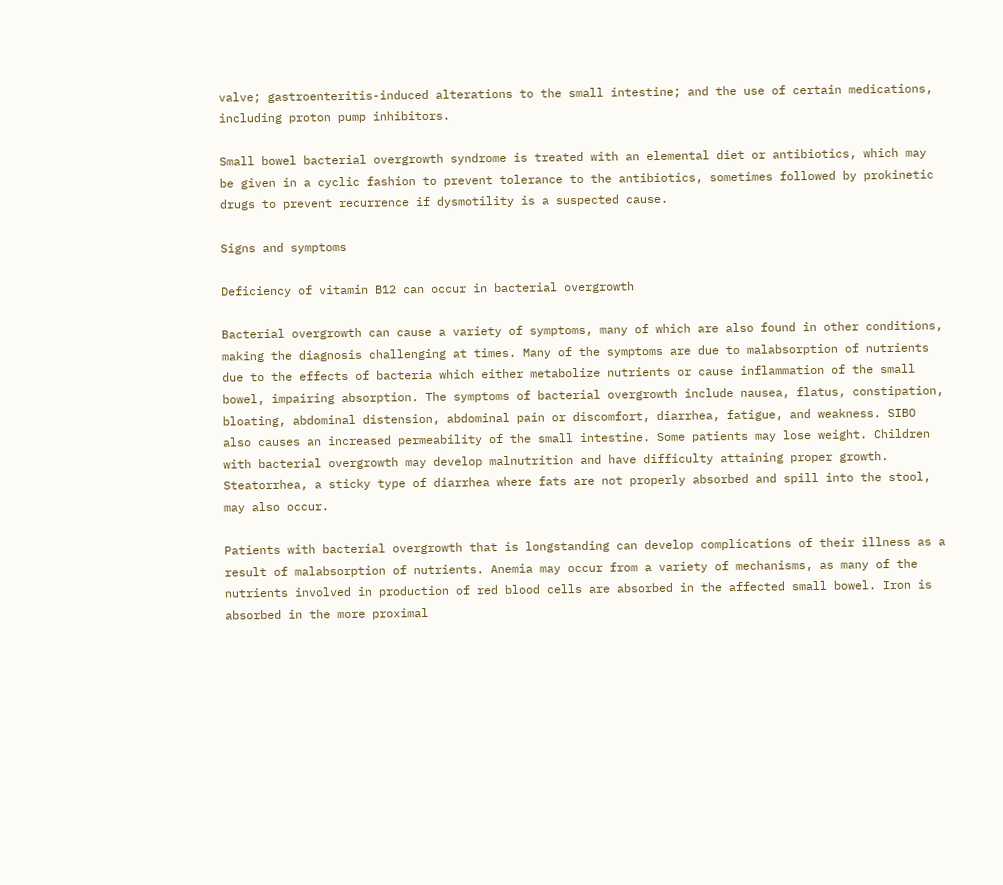valve; gastroenteritis-induced alterations to the small intestine; and the use of certain medications, including proton pump inhibitors.

Small bowel bacterial overgrowth syndrome is treated with an elemental diet or antibiotics, which may be given in a cyclic fashion to prevent tolerance to the antibiotics, sometimes followed by prokinetic drugs to prevent recurrence if dysmotility is a suspected cause.

Signs and symptoms

Deficiency of vitamin B12 can occur in bacterial overgrowth

Bacterial overgrowth can cause a variety of symptoms, many of which are also found in other conditions, making the diagnosis challenging at times. Many of the symptoms are due to malabsorption of nutrients due to the effects of bacteria which either metabolize nutrients or cause inflammation of the small bowel, impairing absorption. The symptoms of bacterial overgrowth include nausea, flatus, constipation, bloating, abdominal distension, abdominal pain or discomfort, diarrhea, fatigue, and weakness. SIBO also causes an increased permeability of the small intestine. Some patients may lose weight. Children with bacterial overgrowth may develop malnutrition and have difficulty attaining proper growth. Steatorrhea, a sticky type of diarrhea where fats are not properly absorbed and spill into the stool, may also occur.

Patients with bacterial overgrowth that is longstanding can develop complications of their illness as a result of malabsorption of nutrients. Anemia may occur from a variety of mechanisms, as many of the nutrients involved in production of red blood cells are absorbed in the affected small bowel. Iron is absorbed in the more proximal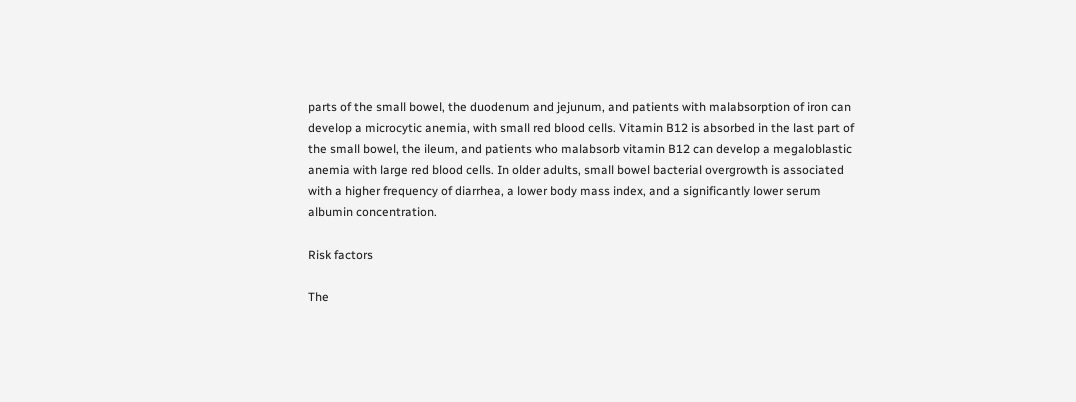parts of the small bowel, the duodenum and jejunum, and patients with malabsorption of iron can develop a microcytic anemia, with small red blood cells. Vitamin B12 is absorbed in the last part of the small bowel, the ileum, and patients who malabsorb vitamin B12 can develop a megaloblastic anemia with large red blood cells. In older adults, small bowel bacterial overgrowth is associated with a higher frequency of diarrhea, a lower body mass index, and a significantly lower serum albumin concentration.

Risk factors

The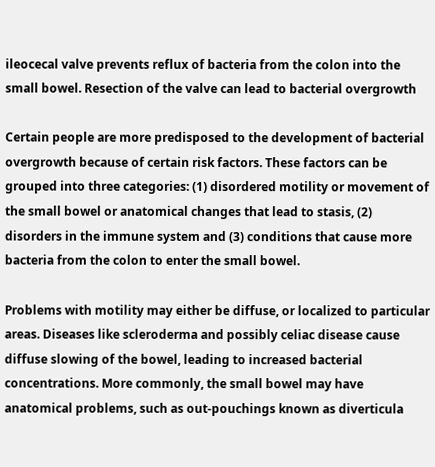ileocecal valve prevents reflux of bacteria from the colon into the small bowel. Resection of the valve can lead to bacterial overgrowth

Certain people are more predisposed to the development of bacterial overgrowth because of certain risk factors. These factors can be grouped into three categories: (1) disordered motility or movement of the small bowel or anatomical changes that lead to stasis, (2) disorders in the immune system and (3) conditions that cause more bacteria from the colon to enter the small bowel.

Problems with motility may either be diffuse, or localized to particular areas. Diseases like scleroderma and possibly celiac disease cause diffuse slowing of the bowel, leading to increased bacterial concentrations. More commonly, the small bowel may have anatomical problems, such as out-pouchings known as diverticula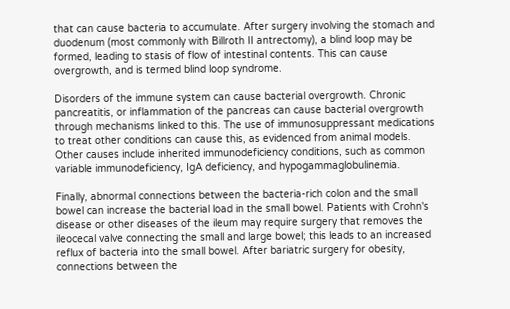that can cause bacteria to accumulate. After surgery involving the stomach and duodenum (most commonly with Billroth II antrectomy), a blind loop may be formed, leading to stasis of flow of intestinal contents. This can cause overgrowth, and is termed blind loop syndrome.

Disorders of the immune system can cause bacterial overgrowth. Chronic pancreatitis, or inflammation of the pancreas can cause bacterial overgrowth through mechanisms linked to this. The use of immunosuppressant medications to treat other conditions can cause this, as evidenced from animal models. Other causes include inherited immunodeficiency conditions, such as common variable immunodeficiency, IgA deficiency, and hypogammaglobulinemia.

Finally, abnormal connections between the bacteria-rich colon and the small bowel can increase the bacterial load in the small bowel. Patients with Crohn's disease or other diseases of the ileum may require surgery that removes the ileocecal valve connecting the small and large bowel; this leads to an increased reflux of bacteria into the small bowel. After bariatric surgery for obesity, connections between the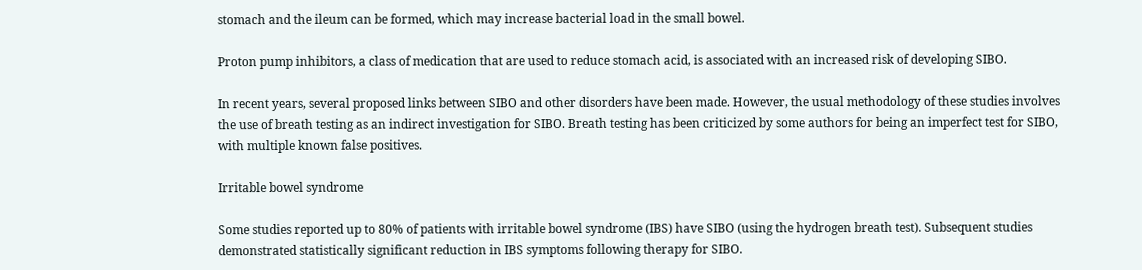stomach and the ileum can be formed, which may increase bacterial load in the small bowel.

Proton pump inhibitors, a class of medication that are used to reduce stomach acid, is associated with an increased risk of developing SIBO.

In recent years, several proposed links between SIBO and other disorders have been made. However, the usual methodology of these studies involves the use of breath testing as an indirect investigation for SIBO. Breath testing has been criticized by some authors for being an imperfect test for SIBO, with multiple known false positives.

Irritable bowel syndrome

Some studies reported up to 80% of patients with irritable bowel syndrome (IBS) have SIBO (using the hydrogen breath test). Subsequent studies demonstrated statistically significant reduction in IBS symptoms following therapy for SIBO.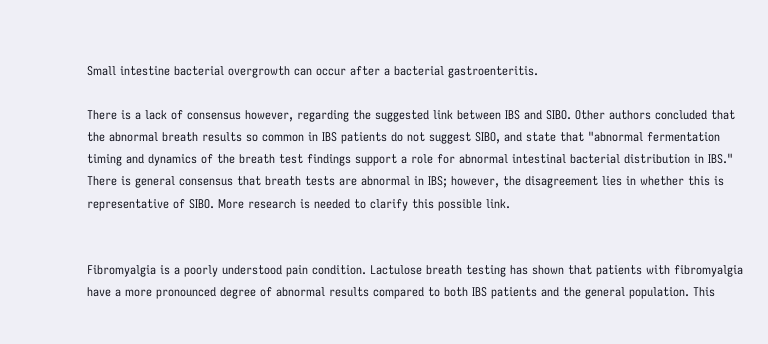Small intestine bacterial overgrowth can occur after a bacterial gastroenteritis.

There is a lack of consensus however, regarding the suggested link between IBS and SIBO. Other authors concluded that the abnormal breath results so common in IBS patients do not suggest SIBO, and state that "abnormal fermentation timing and dynamics of the breath test findings support a role for abnormal intestinal bacterial distribution in IBS." There is general consensus that breath tests are abnormal in IBS; however, the disagreement lies in whether this is representative of SIBO. More research is needed to clarify this possible link.


Fibromyalgia is a poorly understood pain condition. Lactulose breath testing has shown that patients with fibromyalgia have a more pronounced degree of abnormal results compared to both IBS patients and the general population. This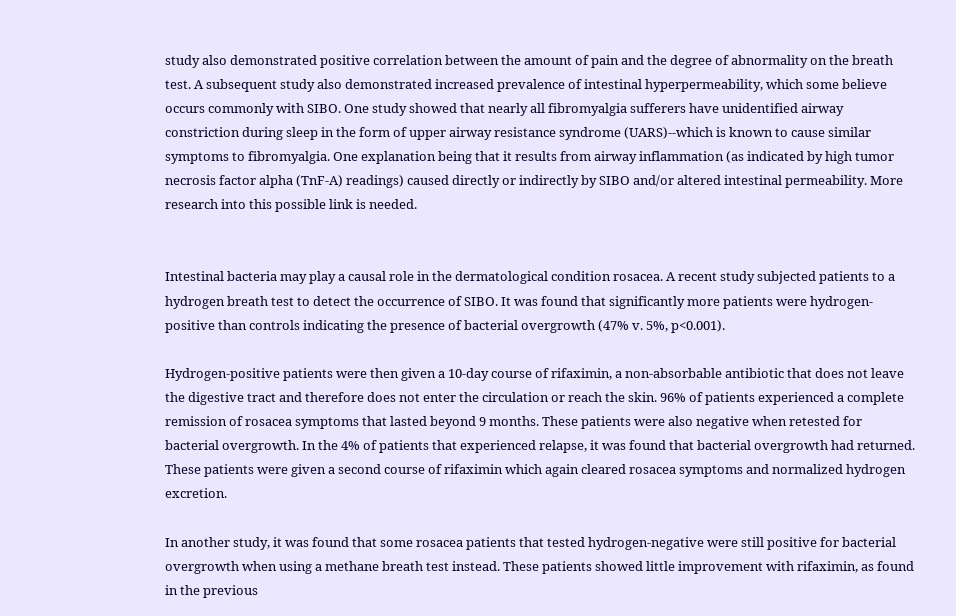study also demonstrated positive correlation between the amount of pain and the degree of abnormality on the breath test. A subsequent study also demonstrated increased prevalence of intestinal hyperpermeability, which some believe occurs commonly with SIBO. One study showed that nearly all fibromyalgia sufferers have unidentified airway constriction during sleep in the form of upper airway resistance syndrome (UARS)--which is known to cause similar symptoms to fibromyalgia. One explanation being that it results from airway inflammation (as indicated by high tumor necrosis factor alpha (TnF-A) readings) caused directly or indirectly by SIBO and/or altered intestinal permeability. More research into this possible link is needed.


Intestinal bacteria may play a causal role in the dermatological condition rosacea. A recent study subjected patients to a hydrogen breath test to detect the occurrence of SIBO. It was found that significantly more patients were hydrogen-positive than controls indicating the presence of bacterial overgrowth (47% v. 5%, p<0.001).

Hydrogen-positive patients were then given a 10-day course of rifaximin, a non-absorbable antibiotic that does not leave the digestive tract and therefore does not enter the circulation or reach the skin. 96% of patients experienced a complete remission of rosacea symptoms that lasted beyond 9 months. These patients were also negative when retested for bacterial overgrowth. In the 4% of patients that experienced relapse, it was found that bacterial overgrowth had returned. These patients were given a second course of rifaximin which again cleared rosacea symptoms and normalized hydrogen excretion.

In another study, it was found that some rosacea patients that tested hydrogen-negative were still positive for bacterial overgrowth when using a methane breath test instead. These patients showed little improvement with rifaximin, as found in the previous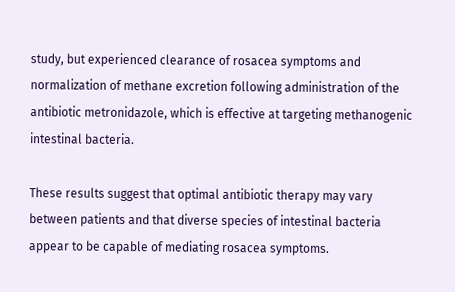study, but experienced clearance of rosacea symptoms and normalization of methane excretion following administration of the antibiotic metronidazole, which is effective at targeting methanogenic intestinal bacteria.

These results suggest that optimal antibiotic therapy may vary between patients and that diverse species of intestinal bacteria appear to be capable of mediating rosacea symptoms.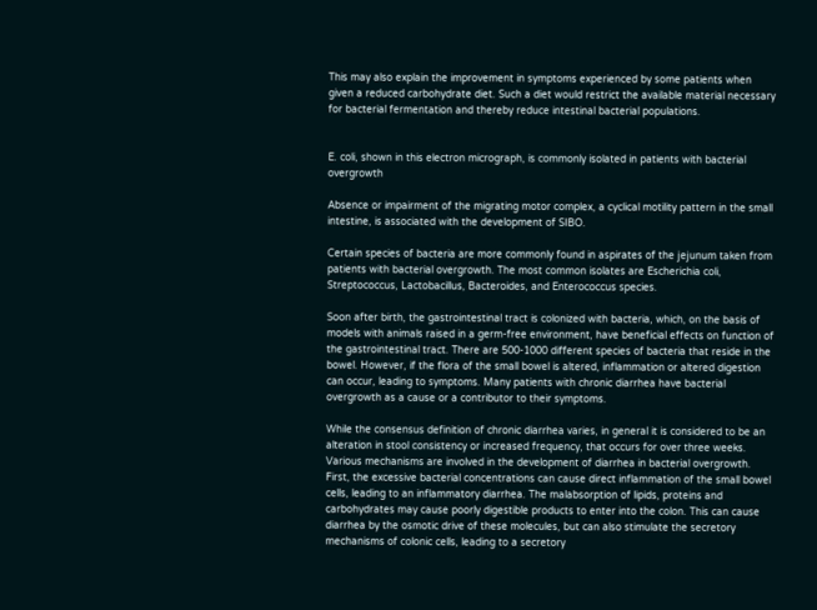This may also explain the improvement in symptoms experienced by some patients when given a reduced carbohydrate diet. Such a diet would restrict the available material necessary for bacterial fermentation and thereby reduce intestinal bacterial populations.


E. coli, shown in this electron micrograph, is commonly isolated in patients with bacterial overgrowth

Absence or impairment of the migrating motor complex, a cyclical motility pattern in the small intestine, is associated with the development of SIBO.

Certain species of bacteria are more commonly found in aspirates of the jejunum taken from patients with bacterial overgrowth. The most common isolates are Escherichia coli, Streptococcus, Lactobacillus, Bacteroides, and Enterococcus species.

Soon after birth, the gastrointestinal tract is colonized with bacteria, which, on the basis of models with animals raised in a germ-free environment, have beneficial effects on function of the gastrointestinal tract. There are 500-1000 different species of bacteria that reside in the bowel. However, if the flora of the small bowel is altered, inflammation or altered digestion can occur, leading to symptoms. Many patients with chronic diarrhea have bacterial overgrowth as a cause or a contributor to their symptoms.

While the consensus definition of chronic diarrhea varies, in general it is considered to be an alteration in stool consistency or increased frequency, that occurs for over three weeks. Various mechanisms are involved in the development of diarrhea in bacterial overgrowth. First, the excessive bacterial concentrations can cause direct inflammation of the small bowel cells, leading to an inflammatory diarrhea. The malabsorption of lipids, proteins and carbohydrates may cause poorly digestible products to enter into the colon. This can cause diarrhea by the osmotic drive of these molecules, but can also stimulate the secretory mechanisms of colonic cells, leading to a secretory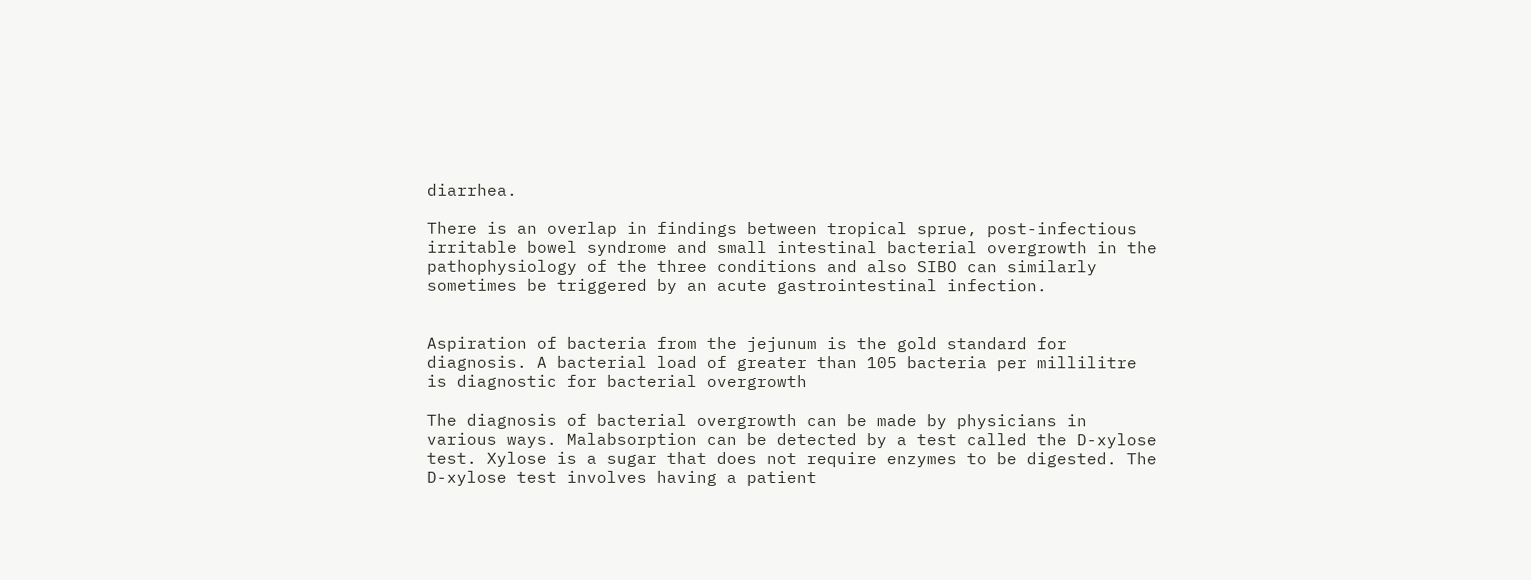diarrhea.

There is an overlap in findings between tropical sprue, post-infectious irritable bowel syndrome and small intestinal bacterial overgrowth in the pathophysiology of the three conditions and also SIBO can similarly sometimes be triggered by an acute gastrointestinal infection.


Aspiration of bacteria from the jejunum is the gold standard for diagnosis. A bacterial load of greater than 105 bacteria per millilitre is diagnostic for bacterial overgrowth

The diagnosis of bacterial overgrowth can be made by physicians in various ways. Malabsorption can be detected by a test called the D-xylose test. Xylose is a sugar that does not require enzymes to be digested. The D-xylose test involves having a patient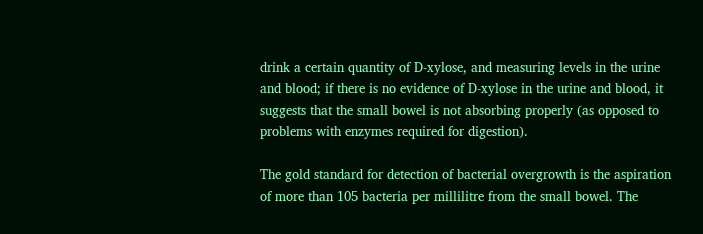drink a certain quantity of D-xylose, and measuring levels in the urine and blood; if there is no evidence of D-xylose in the urine and blood, it suggests that the small bowel is not absorbing properly (as opposed to problems with enzymes required for digestion).

The gold standard for detection of bacterial overgrowth is the aspiration of more than 105 bacteria per millilitre from the small bowel. The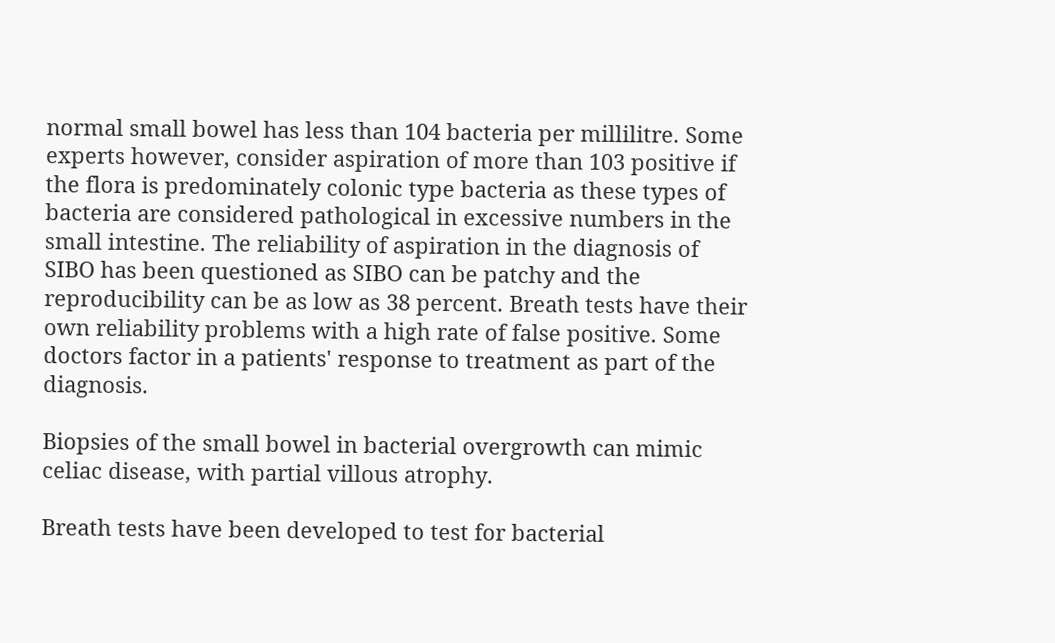normal small bowel has less than 104 bacteria per millilitre. Some experts however, consider aspiration of more than 103 positive if the flora is predominately colonic type bacteria as these types of bacteria are considered pathological in excessive numbers in the small intestine. The reliability of aspiration in the diagnosis of SIBO has been questioned as SIBO can be patchy and the reproducibility can be as low as 38 percent. Breath tests have their own reliability problems with a high rate of false positive. Some doctors factor in a patients' response to treatment as part of the diagnosis.

Biopsies of the small bowel in bacterial overgrowth can mimic celiac disease, with partial villous atrophy.

Breath tests have been developed to test for bacterial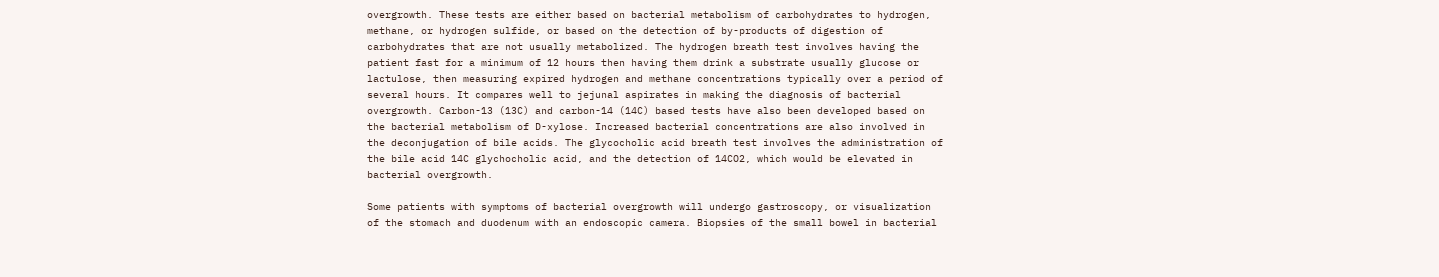overgrowth. These tests are either based on bacterial metabolism of carbohydrates to hydrogen, methane, or hydrogen sulfide, or based on the detection of by-products of digestion of carbohydrates that are not usually metabolized. The hydrogen breath test involves having the patient fast for a minimum of 12 hours then having them drink a substrate usually glucose or lactulose, then measuring expired hydrogen and methane concentrations typically over a period of several hours. It compares well to jejunal aspirates in making the diagnosis of bacterial overgrowth. Carbon-13 (13C) and carbon-14 (14C) based tests have also been developed based on the bacterial metabolism of D-xylose. Increased bacterial concentrations are also involved in the deconjugation of bile acids. The glycocholic acid breath test involves the administration of the bile acid 14C glychocholic acid, and the detection of 14CO2, which would be elevated in bacterial overgrowth.

Some patients with symptoms of bacterial overgrowth will undergo gastroscopy, or visualization of the stomach and duodenum with an endoscopic camera. Biopsies of the small bowel in bacterial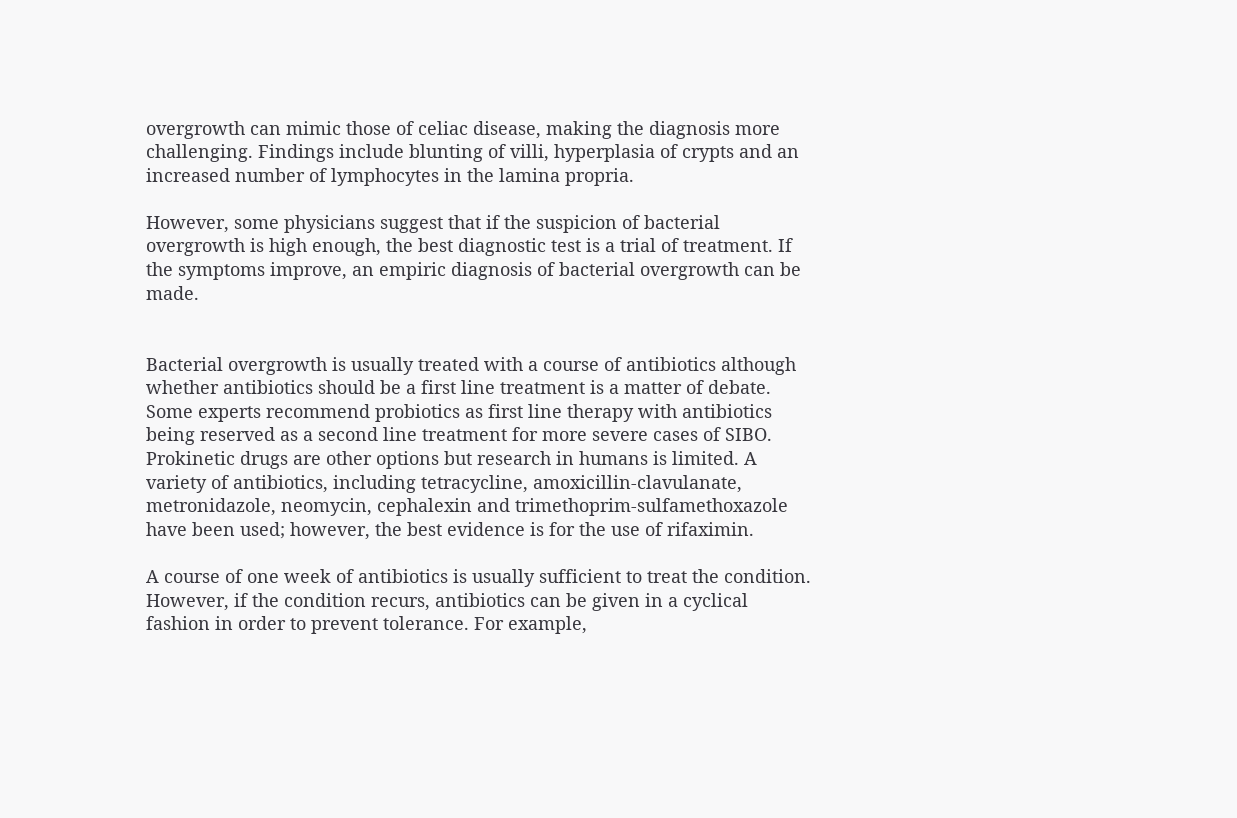overgrowth can mimic those of celiac disease, making the diagnosis more challenging. Findings include blunting of villi, hyperplasia of crypts and an increased number of lymphocytes in the lamina propria.

However, some physicians suggest that if the suspicion of bacterial overgrowth is high enough, the best diagnostic test is a trial of treatment. If the symptoms improve, an empiric diagnosis of bacterial overgrowth can be made.


Bacterial overgrowth is usually treated with a course of antibiotics although whether antibiotics should be a first line treatment is a matter of debate. Some experts recommend probiotics as first line therapy with antibiotics being reserved as a second line treatment for more severe cases of SIBO. Prokinetic drugs are other options but research in humans is limited. A variety of antibiotics, including tetracycline, amoxicillin-clavulanate, metronidazole, neomycin, cephalexin and trimethoprim-sulfamethoxazole have been used; however, the best evidence is for the use of rifaximin.

A course of one week of antibiotics is usually sufficient to treat the condition. However, if the condition recurs, antibiotics can be given in a cyclical fashion in order to prevent tolerance. For example,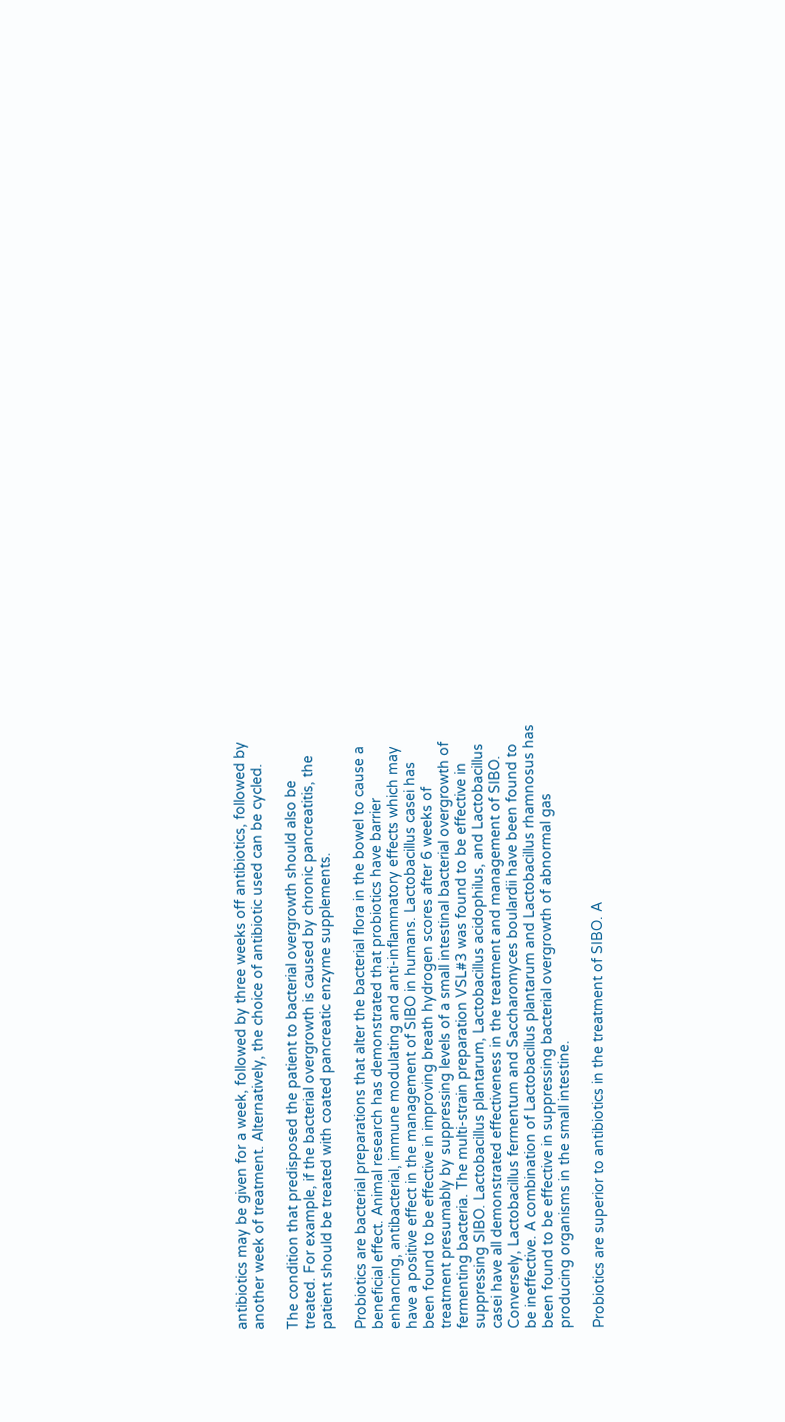antibiotics may be given for a week, followed by three weeks off antibiotics, followed by another week of treatment. Alternatively, the choice of antibiotic used can be cycled.

The condition that predisposed the patient to bacterial overgrowth should also be treated. For example, if the bacterial overgrowth is caused by chronic pancreatitis, the patient should be treated with coated pancreatic enzyme supplements.

Probiotics are bacterial preparations that alter the bacterial flora in the bowel to cause a beneficial effect. Animal research has demonstrated that probiotics have barrier enhancing, antibacterial, immune modulating and anti-inflammatory effects which may have a positive effect in the management of SIBO in humans. Lactobacillus casei has been found to be effective in improving breath hydrogen scores after 6 weeks of treatment presumably by suppressing levels of a small intestinal bacterial overgrowth of fermenting bacteria. The multi-strain preparation VSL#3 was found to be effective in suppressing SIBO. Lactobacillus plantarum, Lactobacillus acidophilus, and Lactobacillus casei have all demonstrated effectiveness in the treatment and management of SIBO. Conversely, Lactobacillus fermentum and Saccharomyces boulardii have been found to be ineffective. A combination of Lactobacillus plantarum and Lactobacillus rhamnosus has been found to be effective in suppressing bacterial overgrowth of abnormal gas producing organisms in the small intestine.

Probiotics are superior to antibiotics in the treatment of SIBO. A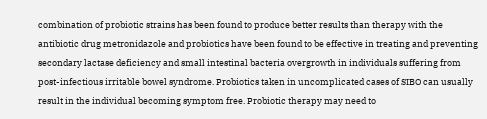combination of probiotic strains has been found to produce better results than therapy with the antibiotic drug metronidazole and probiotics have been found to be effective in treating and preventing secondary lactase deficiency and small intestinal bacteria overgrowth in individuals suffering from post-infectious irritable bowel syndrome. Probiotics taken in uncomplicated cases of SIBO can usually result in the individual becoming symptom free. Probiotic therapy may need to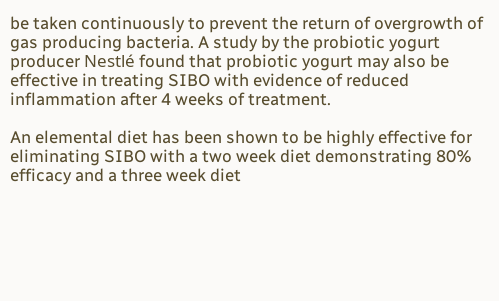be taken continuously to prevent the return of overgrowth of gas producing bacteria. A study by the probiotic yogurt producer Nestlé found that probiotic yogurt may also be effective in treating SIBO with evidence of reduced inflammation after 4 weeks of treatment.

An elemental diet has been shown to be highly effective for eliminating SIBO with a two week diet demonstrating 80% efficacy and a three week diet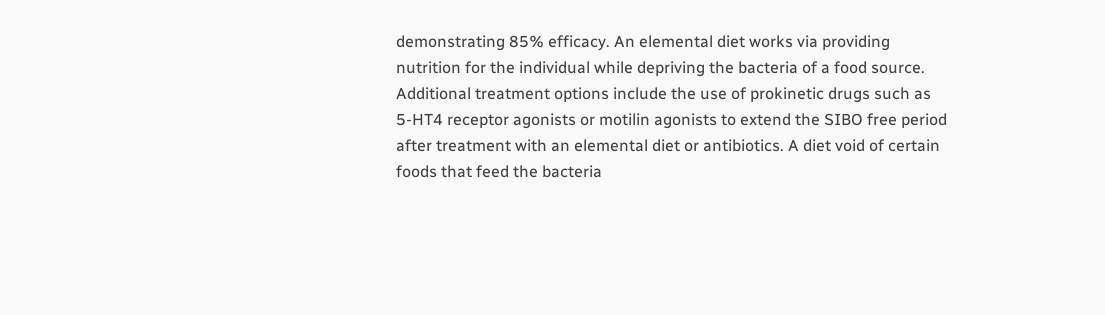demonstrating 85% efficacy. An elemental diet works via providing nutrition for the individual while depriving the bacteria of a food source. Additional treatment options include the use of prokinetic drugs such as 5-HT4 receptor agonists or motilin agonists to extend the SIBO free period after treatment with an elemental diet or antibiotics. A diet void of certain foods that feed the bacteria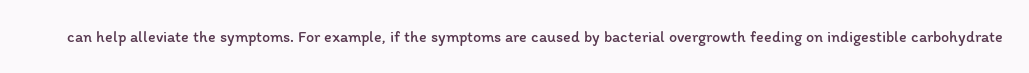can help alleviate the symptoms. For example, if the symptoms are caused by bacterial overgrowth feeding on indigestible carbohydrate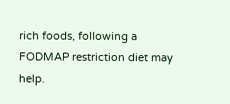rich foods, following a FODMAP restriction diet may help.